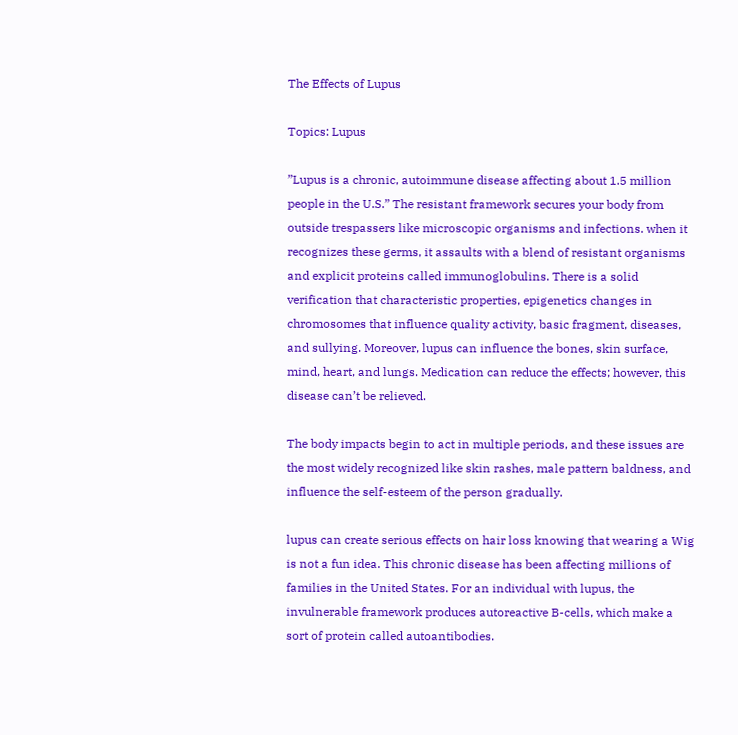The Effects of Lupus

Topics: Lupus

”Lupus is a chronic, autoimmune disease affecting about 1.5 million people in the U.S.” The resistant framework secures your body from outside trespassers like microscopic organisms and infections. when it recognizes these germs, it assaults with a blend of resistant organisms and explicit proteins called immunoglobulins. There is a solid verification that characteristic properties, epigenetics changes in chromosomes that influence quality activity, basic fragment, diseases, and sullying. Moreover, lupus can influence the bones, skin surface, mind, heart, and lungs. Medication can reduce the effects; however, this disease can’t be relieved.

The body impacts begin to act in multiple periods, and these issues are the most widely recognized like skin rashes, male pattern baldness, and influence the self-esteem of the person gradually.

lupus can create serious effects on hair loss knowing that wearing a Wig is not a fun idea. This chronic disease has been affecting millions of families in the United States. For an individual with lupus, the invulnerable framework produces autoreactive B-cells, which make a sort of protein called autoantibodies.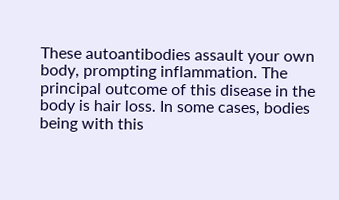These autoantibodies assault your own body, prompting inflammation. The principal outcome of this disease in the body is hair loss. In some cases, bodies being with this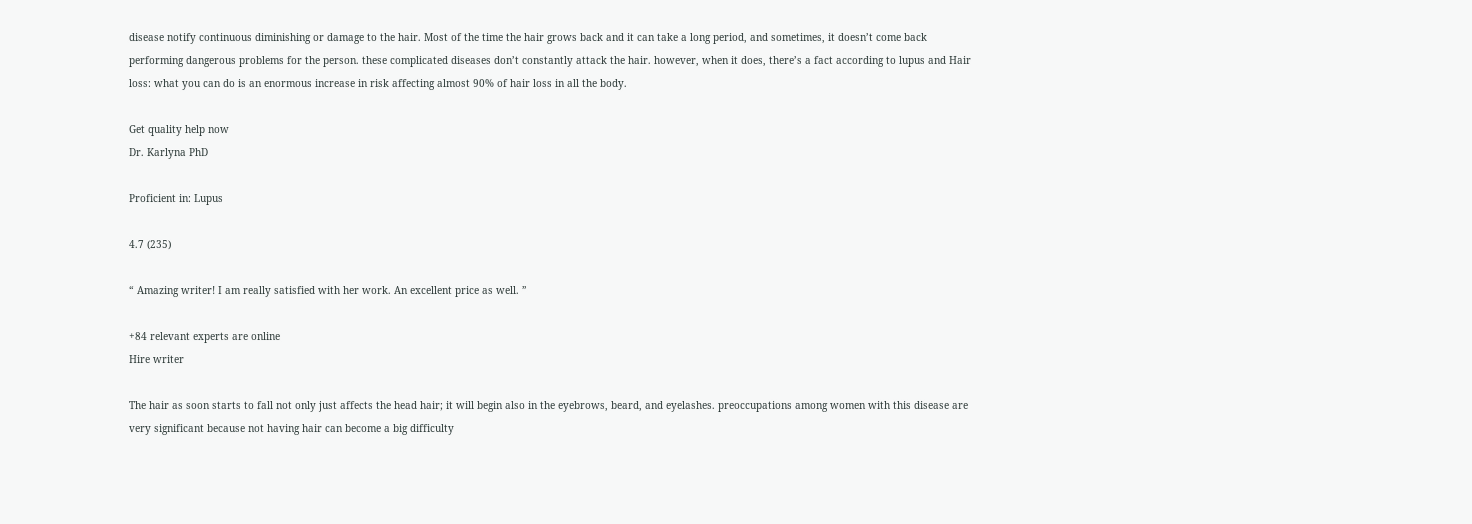disease notify continuous diminishing or damage to the hair. Most of the time the hair grows back and it can take a long period, and sometimes, it doesn’t come back performing dangerous problems for the person. these complicated diseases don’t constantly attack the hair. however, when it does, there’s a fact according to lupus and Hair loss: what you can do is an enormous increase in risk affecting almost 90% of hair loss in all the body.

Get quality help now
Dr. Karlyna PhD

Proficient in: Lupus

4.7 (235)

“ Amazing writer! I am really satisfied with her work. An excellent price as well. ”

+84 relevant experts are online
Hire writer

The hair as soon starts to fall not only just affects the head hair; it will begin also in the eyebrows, beard, and eyelashes. preoccupations among women with this disease are very significant because not having hair can become a big difficulty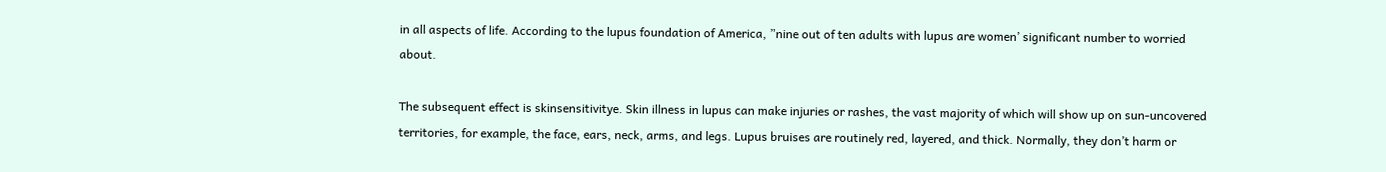in all aspects of life. According to the lupus foundation of America, ”nine out of ten adults with lupus are women’ significant number to worried about.

The subsequent effect is skinsensitivitye. Skin illness in lupus can make injuries or rashes, the vast majority of which will show up on sun-uncovered territories, for example, the face, ears, neck, arms, and legs. Lupus bruises are routinely red, layered, and thick. Normally, they don’t harm or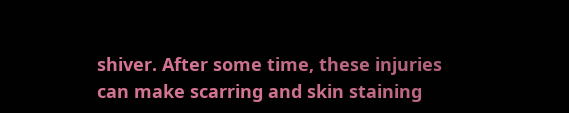shiver. After some time, these injuries can make scarring and skin staining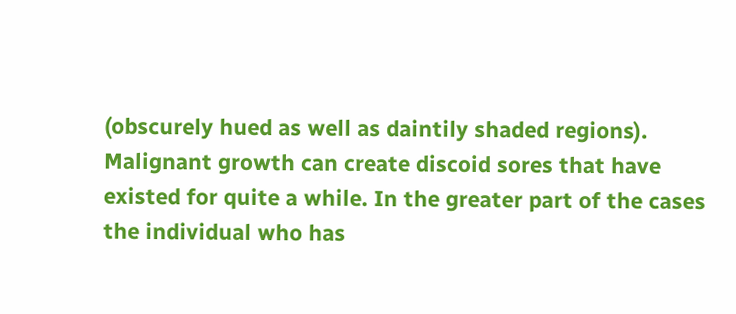(obscurely hued as well as daintily shaded regions). Malignant growth can create discoid sores that have existed for quite a while. In the greater part of the cases the individual who has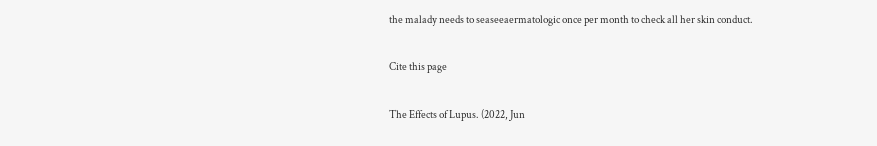the malady needs to seaseeaermatologic once per month to check all her skin conduct.

Cite this page

The Effects of Lupus. (2022, Jun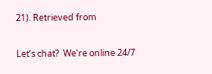21). Retrieved from

Let’s chat?  We're online 24/7